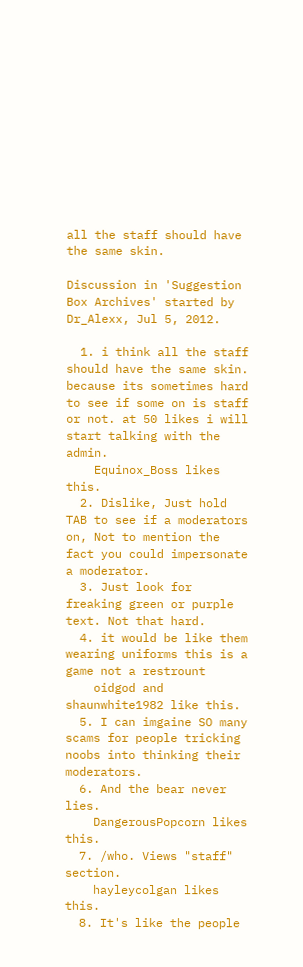all the staff should have the same skin.

Discussion in 'Suggestion Box Archives' started by Dr_Alexx, Jul 5, 2012.

  1. i think all the staff should have the same skin. because its sometimes hard to see if some on is staff or not. at 50 likes i will start talking with the admin.
    Equinox_Boss likes this.
  2. Dislike, Just hold TAB to see if a moderators on, Not to mention the fact you could impersonate a moderator.
  3. Just look for freaking green or purple text. Not that hard.
  4. it would be like them wearing uniforms this is a game not a restrount
    oidgod and shaunwhite1982 like this.
  5. I can imgaine SO many scams for people tricking noobs into thinking their moderators.
  6. And the bear never lies.
    DangerousPopcorn likes this.
  7. /who. Views "staff" section.
    hayleycolgan likes this.
  8. It's like the people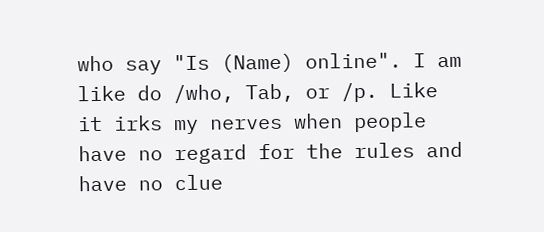who say "Is (Name) online". I am like do /who, Tab, or /p. Like it irks my nerves when people have no regard for the rules and have no clue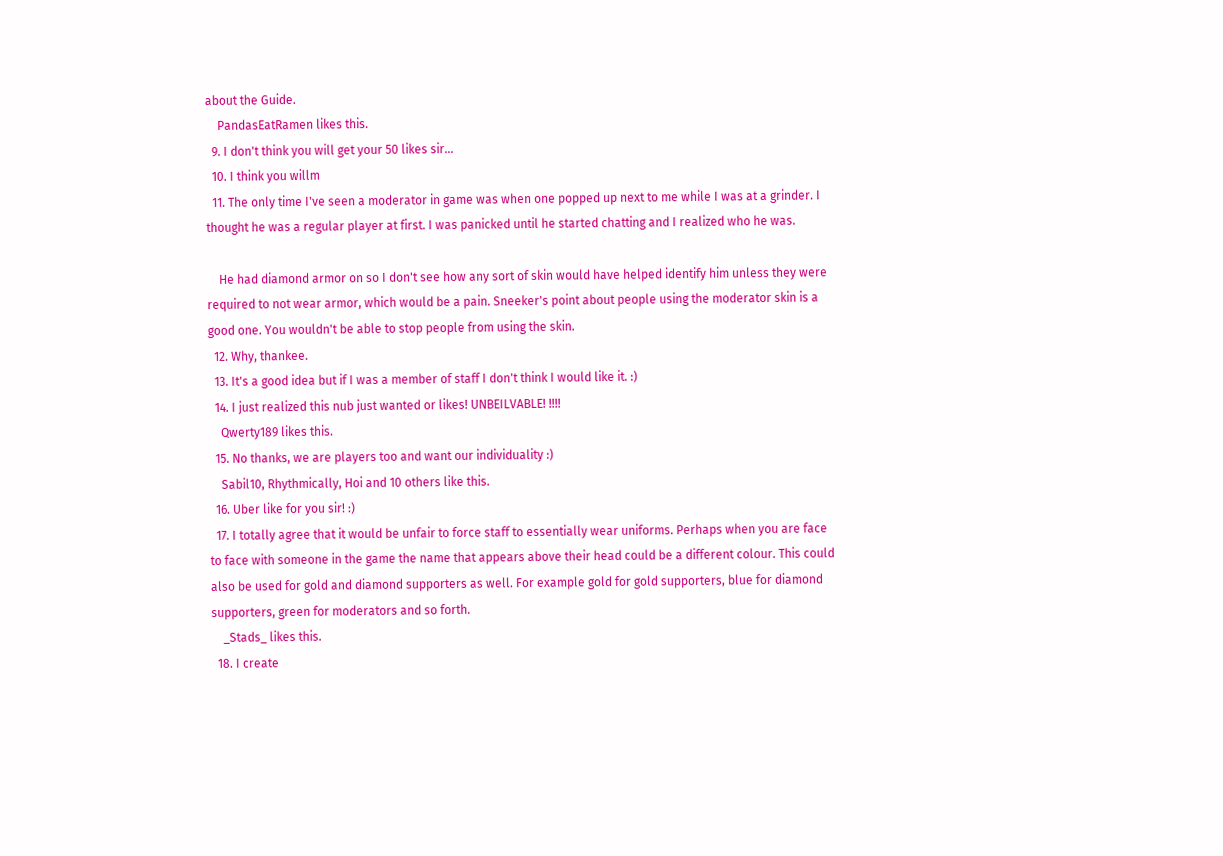about the Guide.
    PandasEatRamen likes this.
  9. I don't think you will get your 50 likes sir...
  10. I think you willm
  11. The only time I've seen a moderator in game was when one popped up next to me while I was at a grinder. I thought he was a regular player at first. I was panicked until he started chatting and I realized who he was.

    He had diamond armor on so I don't see how any sort of skin would have helped identify him unless they were required to not wear armor, which would be a pain. Sneeker's point about people using the moderator skin is a good one. You wouldn't be able to stop people from using the skin.
  12. Why, thankee.
  13. It's a good idea but if I was a member of staff I don't think I would like it. :)
  14. I just realized this nub just wanted or likes! UNBEILVABLE! !!!!
    Qwerty189 likes this.
  15. No thanks, we are players too and want our individuality :)
    Sabil10, Rhythmically, Hoi and 10 others like this.
  16. Uber like for you sir! :)
  17. I totally agree that it would be unfair to force staff to essentially wear uniforms. Perhaps when you are face to face with someone in the game the name that appears above their head could be a different colour. This could also be used for gold and diamond supporters as well. For example gold for gold supporters, blue for diamond supporters, green for moderators and so forth.
    _Stads_ likes this.
  18. I create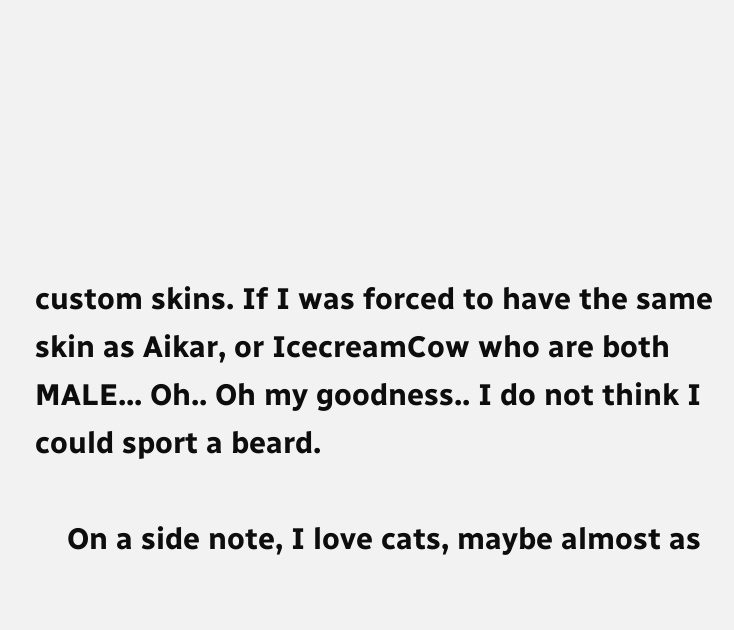custom skins. If I was forced to have the same skin as Aikar, or IcecreamCow who are both MALE... Oh.. Oh my goodness.. I do not think I could sport a beard.

    On a side note, I love cats, maybe almost as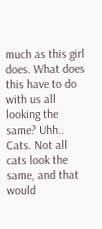much as this girl does. What does this have to do with us all looking the same? Uhh.. Cats. Not all cats look the same, and that would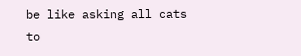be like asking all cats to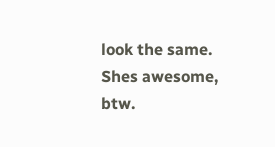look the same. Shes awesome, btw.